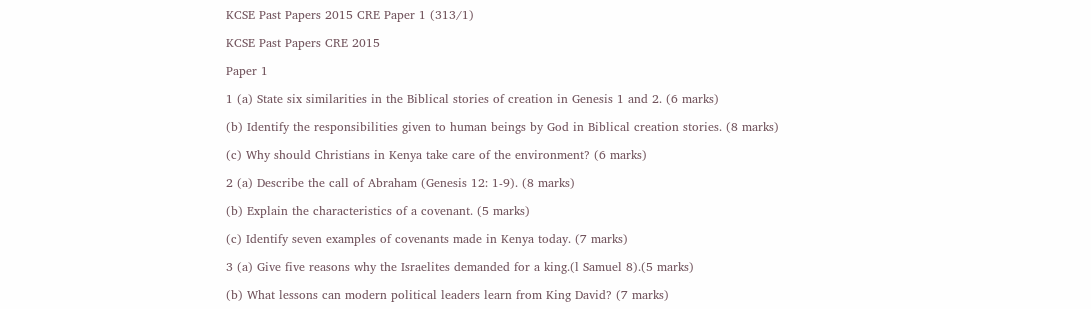KCSE Past Papers 2015 CRE Paper 1 (313/1)

KCSE Past Papers CRE 2015

Paper 1

1 (a) State six similarities in the Biblical stories of creation in Genesis 1 and 2. (6 marks)

(b) Identify the responsibilities given to human beings by God in Biblical creation stories. (8 marks)

(c) Why should Christians in Kenya take care of the environment? (6 marks)

2 (a) Describe the call of Abraham (Genesis 12: 1-9). (8 marks)

(b) Explain the characteristics of a covenant. (5 marks)

(c) Identify seven examples of covenants made in Kenya today. (7 marks)

3 (a) Give five reasons why the Israelites demanded for a king.(l Samuel 8).(5 marks)

(b) What lessons can modern political leaders learn from King David? (7 marks)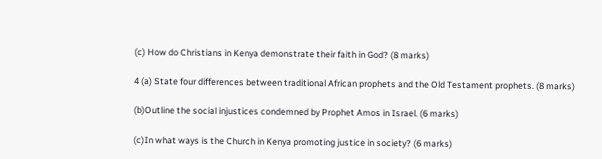(c) How do Christians in Kenya demonstrate their faith in God? (8 marks)

4 (a) State four differences between traditional African prophets and the Old Testament prophets. (8 marks)

(b)Outline the social injustices condemned by Prophet Amos in Israel. (6 marks)

(c)In what ways is the Church in Kenya promoting justice in society? (6 marks)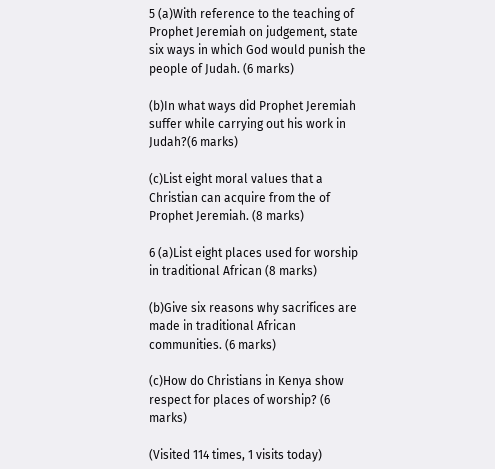5 (a)With reference to the teaching of Prophet Jeremiah on judgement, state six ways in which God would punish the people of Judah. (6 marks)

(b)In what ways did Prophet Jeremiah suffer while carrying out his work in Judah?(6 marks)

(c)List eight moral values that a Christian can acquire from the of Prophet Jeremiah. (8 marks)

6 (a)List eight places used for worship in traditional African (8 marks)

(b)Give six reasons why sacrifices are made in traditional African communities. (6 marks)

(c)How do Christians in Kenya show respect for places of worship? (6 marks)

(Visited 114 times, 1 visits today)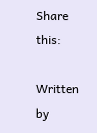Share this:

Written by